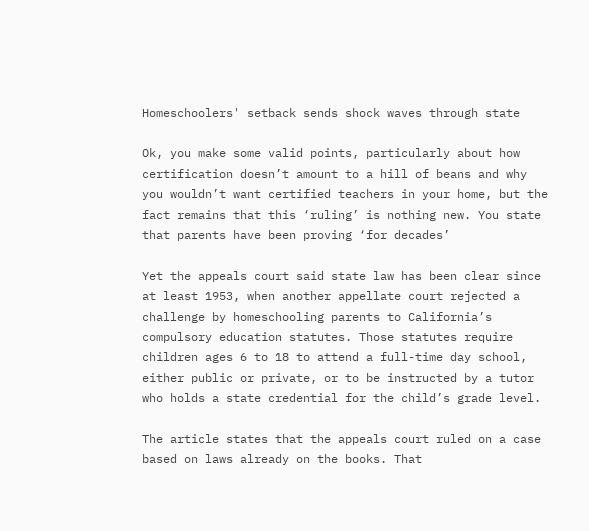Homeschoolers' setback sends shock waves through state

Ok, you make some valid points, particularly about how certification doesn’t amount to a hill of beans and why you wouldn’t want certified teachers in your home, but the fact remains that this ‘ruling’ is nothing new. You state that parents have been proving ‘for decades’

Yet the appeals court said state law has been clear since at least 1953, when another appellate court rejected a challenge by homeschooling parents to California’s compulsory education statutes. Those statutes require children ages 6 to 18 to attend a full-time day school, either public or private, or to be instructed by a tutor who holds a state credential for the child’s grade level.

The article states that the appeals court ruled on a case based on laws already on the books. That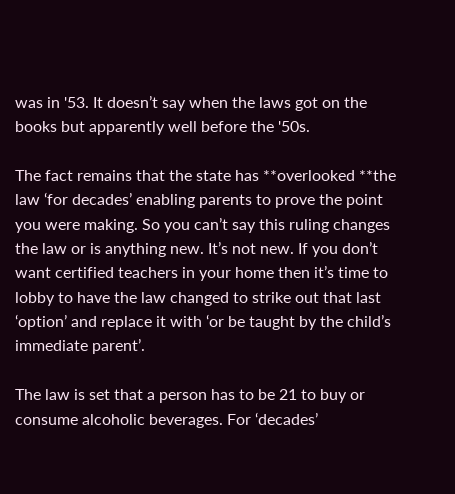was in '53. It doesn’t say when the laws got on the books but apparently well before the '50s.

The fact remains that the state has **overlooked **the law ‘for decades’ enabling parents to prove the point you were making. So you can’t say this ruling changes the law or is anything new. It’s not new. If you don’t want certified teachers in your home then it’s time to lobby to have the law changed to strike out that last ‘option’ and replace it with ‘or be taught by the child’s immediate parent’.

The law is set that a person has to be 21 to buy or consume alcoholic beverages. For ‘decades’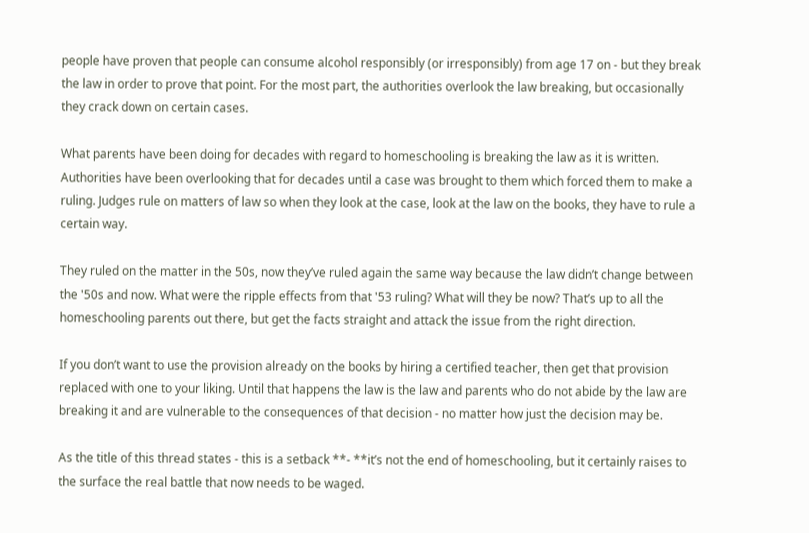people have proven that people can consume alcohol responsibly (or irresponsibly) from age 17 on - but they break the law in order to prove that point. For the most part, the authorities overlook the law breaking, but occasionally they crack down on certain cases.

What parents have been doing for decades with regard to homeschooling is breaking the law as it is written. Authorities have been overlooking that for decades until a case was brought to them which forced them to make a ruling. Judges rule on matters of law so when they look at the case, look at the law on the books, they have to rule a certain way.

They ruled on the matter in the 50s, now they’ve ruled again the same way because the law didn’t change between the '50s and now. What were the ripple effects from that '53 ruling? What will they be now? That’s up to all the homeschooling parents out there, but get the facts straight and attack the issue from the right direction.

If you don’t want to use the provision already on the books by hiring a certified teacher, then get that provision replaced with one to your liking. Until that happens the law is the law and parents who do not abide by the law are breaking it and are vulnerable to the consequences of that decision - no matter how just the decision may be.

As the title of this thread states - this is a setback **- **it’s not the end of homeschooling, but it certainly raises to the surface the real battle that now needs to be waged.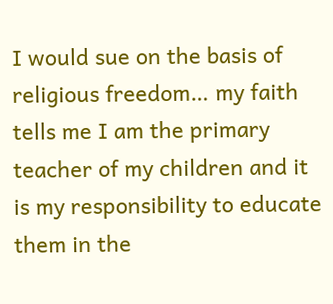I would sue on the basis of religious freedom… my faith tells me I am the primary teacher of my children and it is my responsibility to educate them in the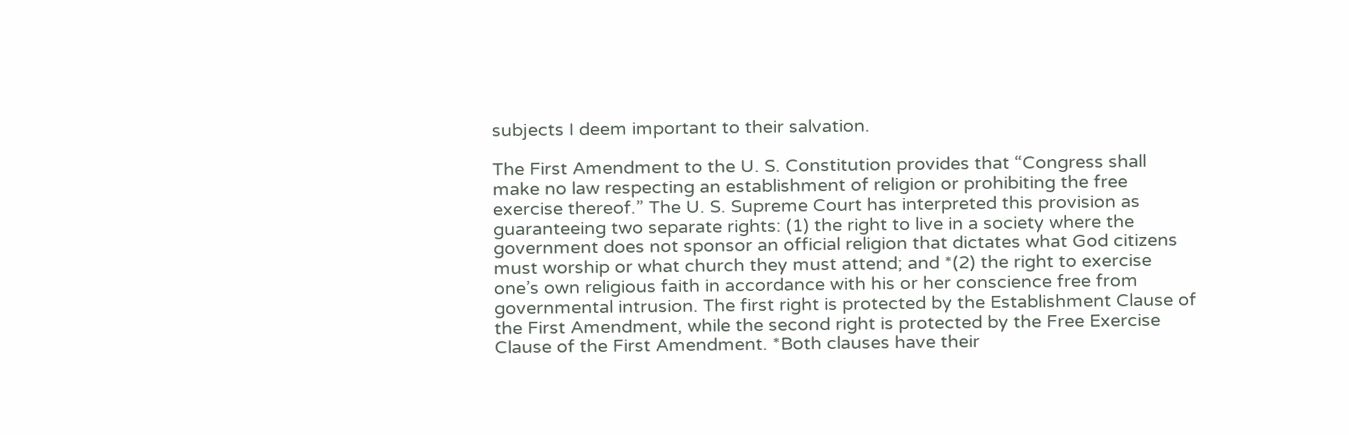subjects I deem important to their salvation.

The First Amendment to the U. S. Constitution provides that “Congress shall make no law respecting an establishment of religion or prohibiting the free exercise thereof.” The U. S. Supreme Court has interpreted this provision as guaranteeing two separate rights: (1) the right to live in a society where the government does not sponsor an official religion that dictates what God citizens must worship or what church they must attend; and *(2) the right to exercise one’s own religious faith in accordance with his or her conscience free from governmental intrusion. The first right is protected by the Establishment Clause of the First Amendment, while the second right is protected by the Free Exercise Clause of the First Amendment. *Both clauses have their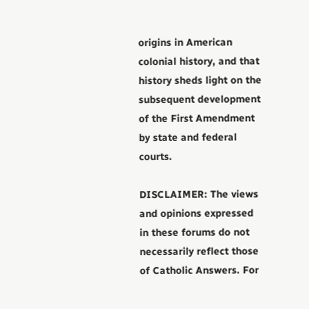origins in American colonial history, and that history sheds light on the subsequent development of the First Amendment by state and federal courts.

DISCLAIMER: The views and opinions expressed in these forums do not necessarily reflect those of Catholic Answers. For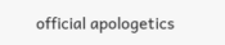official apologetics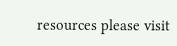resources please visit